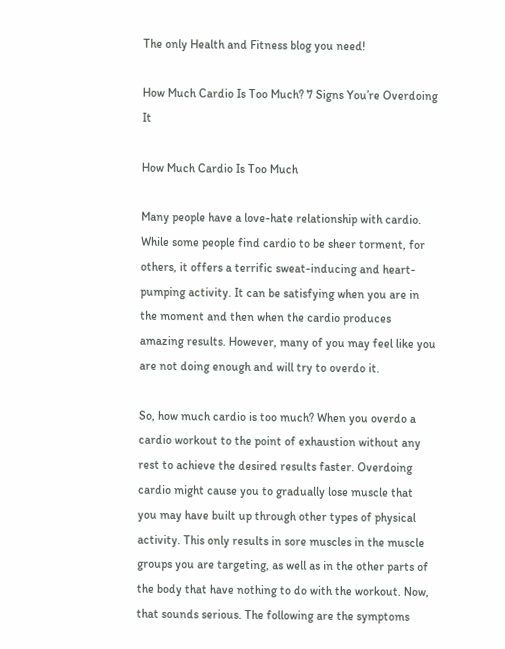The only Health and Fitness blog you need!

How Much Cardio Is Too Much? 7 Signs You’re Overdoing It

How Much Cardio Is Too Much

Many people have a love-hate relationship with cardio. While some people find cardio to be sheer torment, for others, it offers a terrific sweat-inducing and heart-pumping activity. It can be satisfying when you are in the moment and then when the cardio produces amazing results. However, many of you may feel like you are not doing enough and will try to overdo it.

So, how much cardio is too much? When you overdo a cardio workout to the point of exhaustion without any rest to achieve the desired results faster. Overdoing cardio might cause you to gradually lose muscle that you may have built up through other types of physical activity. This only results in sore muscles in the muscle groups you are targeting, as well as in the other parts of the body that have nothing to do with the workout. Now, that sounds serious. The following are the symptoms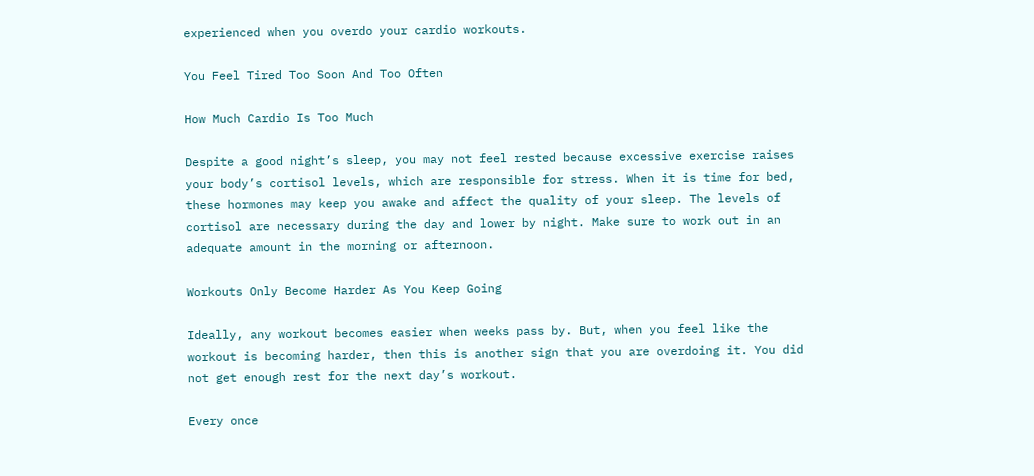experienced when you overdo your cardio workouts.

You Feel Tired Too Soon And Too Often

How Much Cardio Is Too Much

Despite a good night’s sleep, you may not feel rested because excessive exercise raises your body’s cortisol levels, which are responsible for stress. When it is time for bed, these hormones may keep you awake and affect the quality of your sleep. The levels of cortisol are necessary during the day and lower by night. Make sure to work out in an adequate amount in the morning or afternoon.

Workouts Only Become Harder As You Keep Going

Ideally, any workout becomes easier when weeks pass by. But, when you feel like the workout is becoming harder, then this is another sign that you are overdoing it. You did not get enough rest for the next day’s workout.

Every once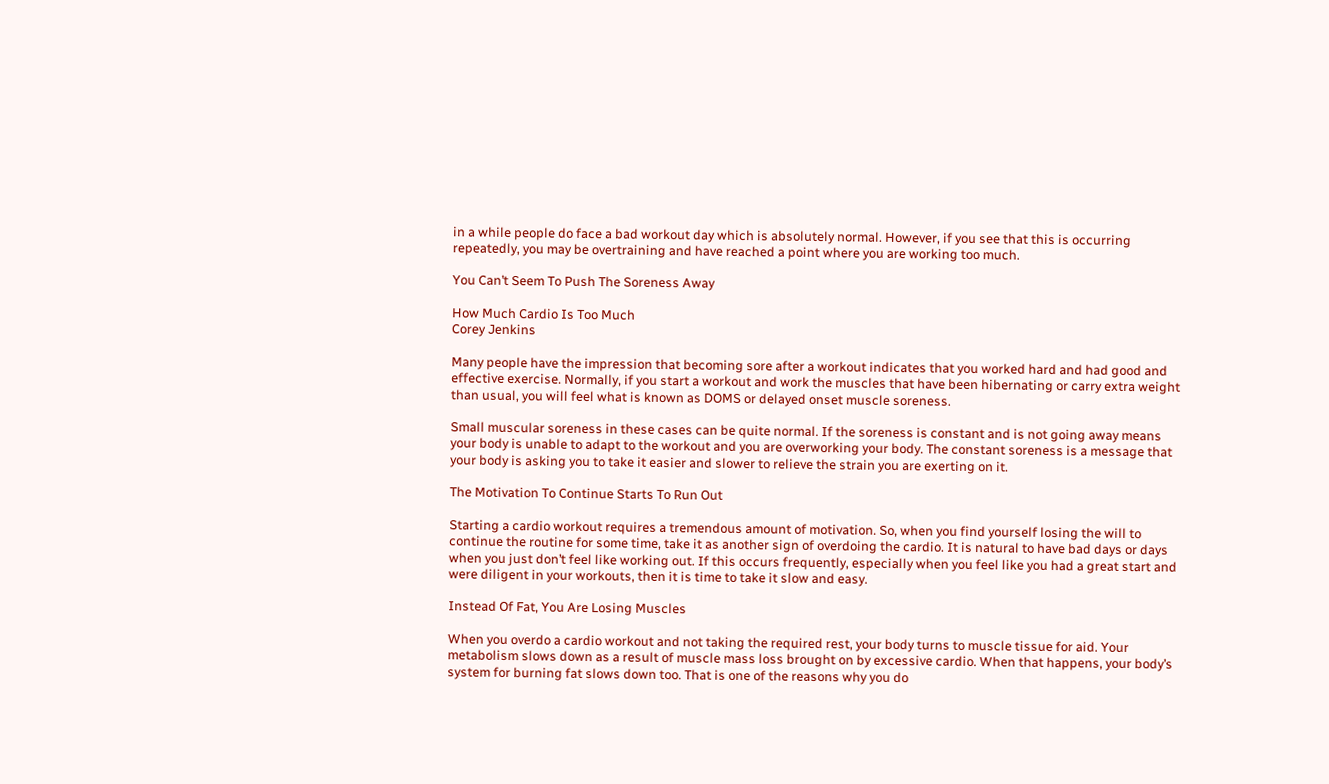in a while people do face a bad workout day which is absolutely normal. However, if you see that this is occurring repeatedly, you may be overtraining and have reached a point where you are working too much.

You Can’t Seem To Push The Soreness Away

How Much Cardio Is Too Much
Corey Jenkins

Many people have the impression that becoming sore after a workout indicates that you worked hard and had good and effective exercise. Normally, if you start a workout and work the muscles that have been hibernating or carry extra weight than usual, you will feel what is known as DOMS or delayed onset muscle soreness.

Small muscular soreness in these cases can be quite normal. If the soreness is constant and is not going away means your body is unable to adapt to the workout and you are overworking your body. The constant soreness is a message that your body is asking you to take it easier and slower to relieve the strain you are exerting on it.

The Motivation To Continue Starts To Run Out

Starting a cardio workout requires a tremendous amount of motivation. So, when you find yourself losing the will to continue the routine for some time, take it as another sign of overdoing the cardio. It is natural to have bad days or days when you just don’t feel like working out. If this occurs frequently, especially when you feel like you had a great start and were diligent in your workouts, then it is time to take it slow and easy.

Instead Of Fat, You Are Losing Muscles

When you overdo a cardio workout and not taking the required rest, your body turns to muscle tissue for aid. Your metabolism slows down as a result of muscle mass loss brought on by excessive cardio. When that happens, your body’s system for burning fat slows down too. That is one of the reasons why you do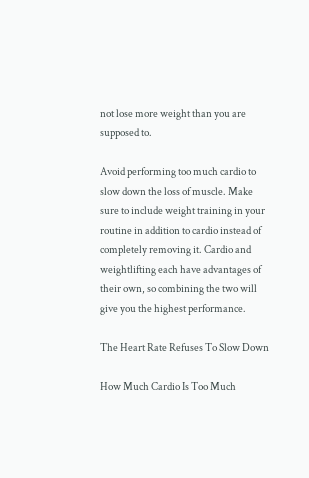not lose more weight than you are supposed to.

Avoid performing too much cardio to slow down the loss of muscle. Make sure to include weight training in your routine in addition to cardio instead of completely removing it. Cardio and weightlifting each have advantages of their own, so combining the two will give you the highest performance.

The Heart Rate Refuses To Slow Down

How Much Cardio Is Too Much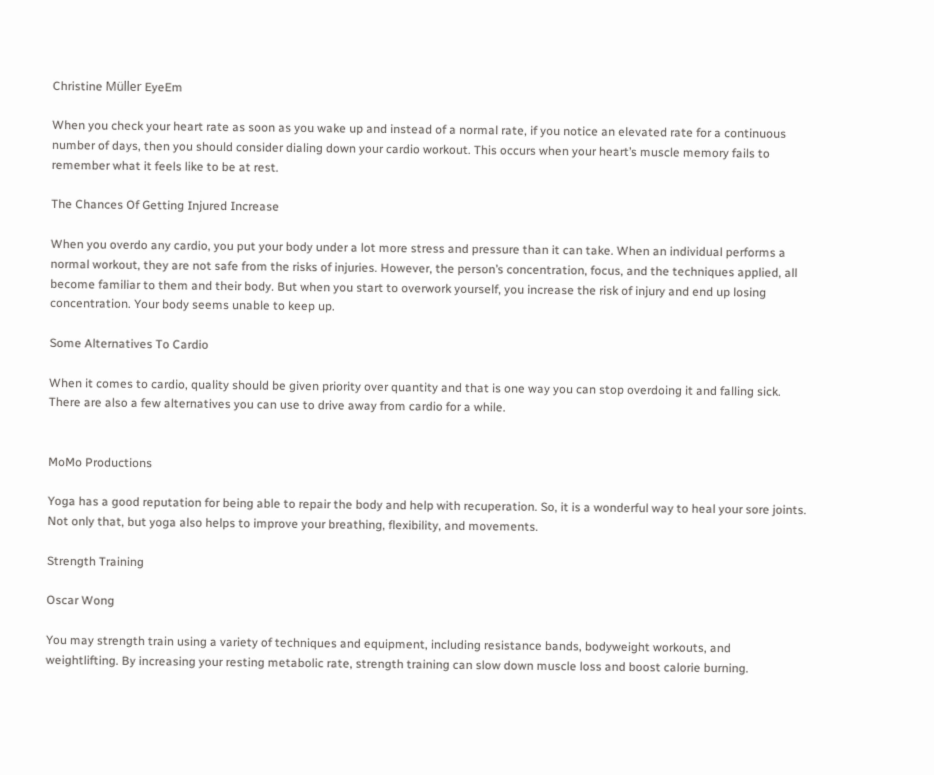Christine Müller EyeEm

When you check your heart rate as soon as you wake up and instead of a normal rate, if you notice an elevated rate for a continuous number of days, then you should consider dialing down your cardio workout. This occurs when your heart’s muscle memory fails to remember what it feels like to be at rest.

The Chances Of Getting Injured Increase

When you overdo any cardio, you put your body under a lot more stress and pressure than it can take. When an individual performs a normal workout, they are not safe from the risks of injuries. However, the person’s concentration, focus, and the techniques applied, all become familiar to them and their body. But when you start to overwork yourself, you increase the risk of injury and end up losing concentration. Your body seems unable to keep up.

Some Alternatives To Cardio

When it comes to cardio, quality should be given priority over quantity and that is one way you can stop overdoing it and falling sick. There are also a few alternatives you can use to drive away from cardio for a while.


MoMo Productions

Yoga has a good reputation for being able to repair the body and help with recuperation. So, it is a wonderful way to heal your sore joints. Not only that, but yoga also helps to improve your breathing, flexibility, and movements.

Strength Training

Oscar Wong

You may strength train using a variety of techniques and equipment, including resistance bands, bodyweight workouts, and weightlifting. By increasing your resting metabolic rate, strength training can slow down muscle loss and boost calorie burning.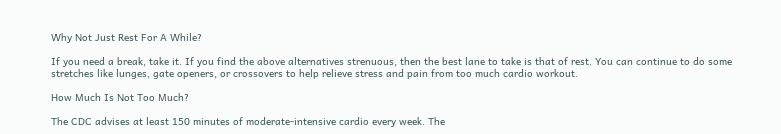Why Not Just Rest For A While?

If you need a break, take it. If you find the above alternatives strenuous, then the best lane to take is that of rest. You can continue to do some stretches like lunges, gate openers, or crossovers to help relieve stress and pain from too much cardio workout.

How Much Is Not Too Much?

The CDC advises at least 150 minutes of moderate-intensive cardio every week. The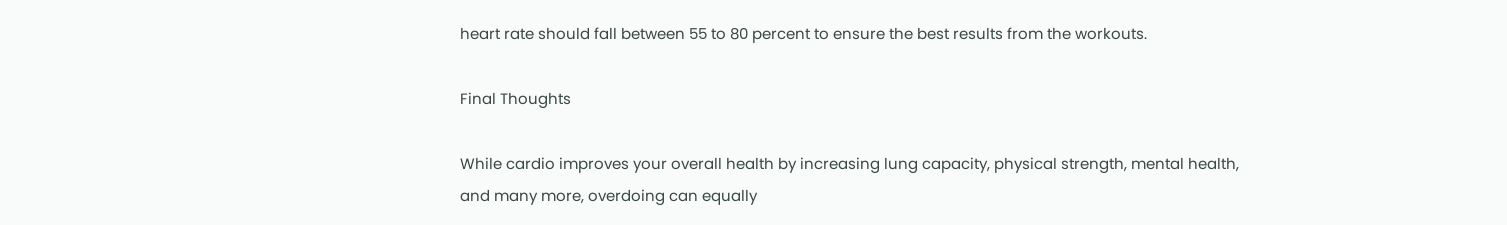heart rate should fall between 55 to 80 percent to ensure the best results from the workouts.

Final Thoughts

While cardio improves your overall health by increasing lung capacity, physical strength, mental health, and many more, overdoing can equally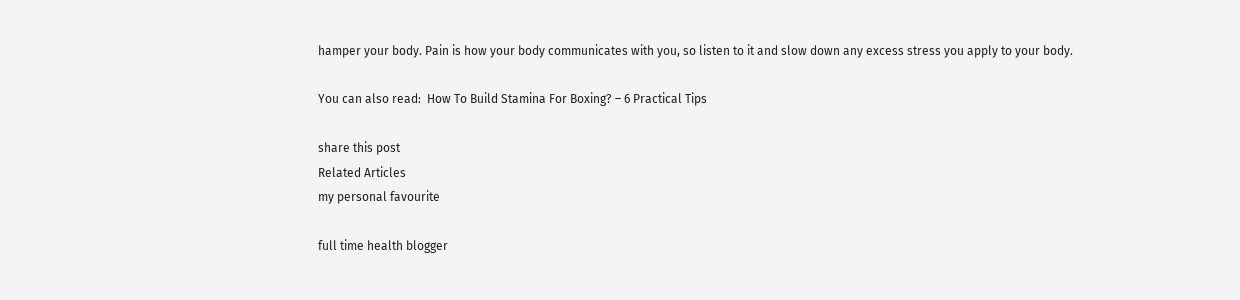hamper your body. Pain is how your body communicates with you, so listen to it and slow down any excess stress you apply to your body.

You can also read:  How To Build Stamina For Boxing? – 6 Practical Tips

share this post
Related Articles
my personal favourite

full time health blogger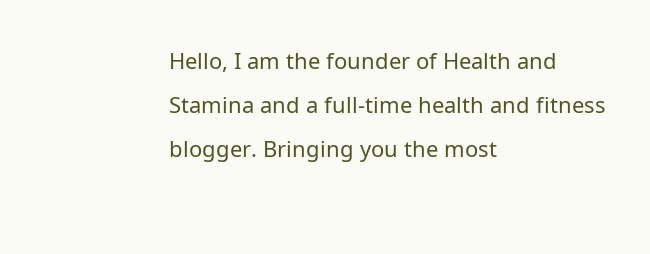Hello, I am the founder of Health and Stamina and a full-time health and fitness blogger. Bringing you the most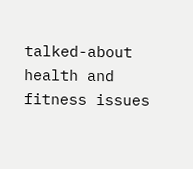talked-about health and fitness issues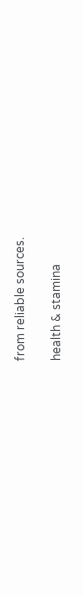from reliable sources.

health & stamina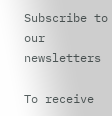Subscribe to our newsletters

To receive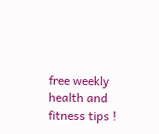free weekly health and fitness tips !